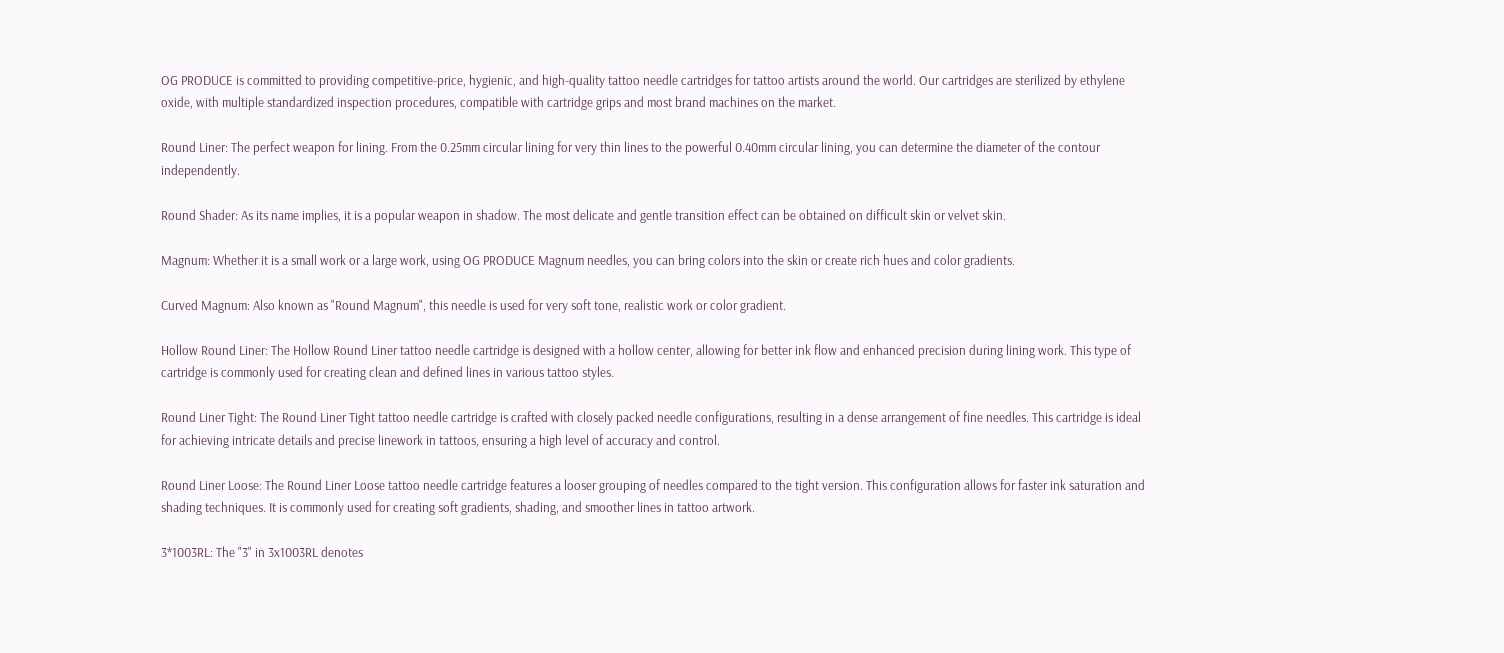OG PRODUCE is committed to providing competitive-price, hygienic, and high-quality tattoo needle cartridges for tattoo artists around the world. Our cartridges are sterilized by ethylene oxide, with multiple standardized inspection procedures, compatible with cartridge grips and most brand machines on the market.

Round Liner: The perfect weapon for lining. From the 0.25mm circular lining for very thin lines to the powerful 0.40mm circular lining, you can determine the diameter of the contour independently.

Round Shader: As its name implies, it is a popular weapon in shadow. The most delicate and gentle transition effect can be obtained on difficult skin or velvet skin.

Magnum: Whether it is a small work or a large work, using OG PRODUCE Magnum needles, you can bring colors into the skin or create rich hues and color gradients.

Curved Magnum: Also known as "Round Magnum", this needle is used for very soft tone, realistic work or color gradient.

Hollow Round Liner: The Hollow Round Liner tattoo needle cartridge is designed with a hollow center, allowing for better ink flow and enhanced precision during lining work. This type of cartridge is commonly used for creating clean and defined lines in various tattoo styles.

Round Liner Tight: The Round Liner Tight tattoo needle cartridge is crafted with closely packed needle configurations, resulting in a dense arrangement of fine needles. This cartridge is ideal for achieving intricate details and precise linework in tattoos, ensuring a high level of accuracy and control.

Round Liner Loose: The Round Liner Loose tattoo needle cartridge features a looser grouping of needles compared to the tight version. This configuration allows for faster ink saturation and shading techniques. It is commonly used for creating soft gradients, shading, and smoother lines in tattoo artwork.

3*1003RL: The "3" in 3x1003RL denotes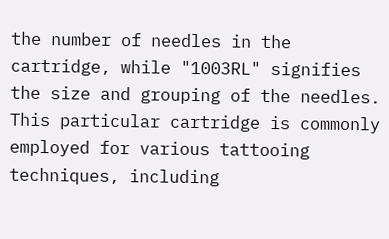the number of needles in the cartridge, while "1003RL" signifies the size and grouping of the needles. This particular cartridge is commonly employed for various tattooing techniques, including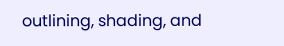outlining, shading, and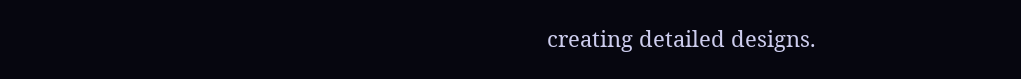creating detailed designs.